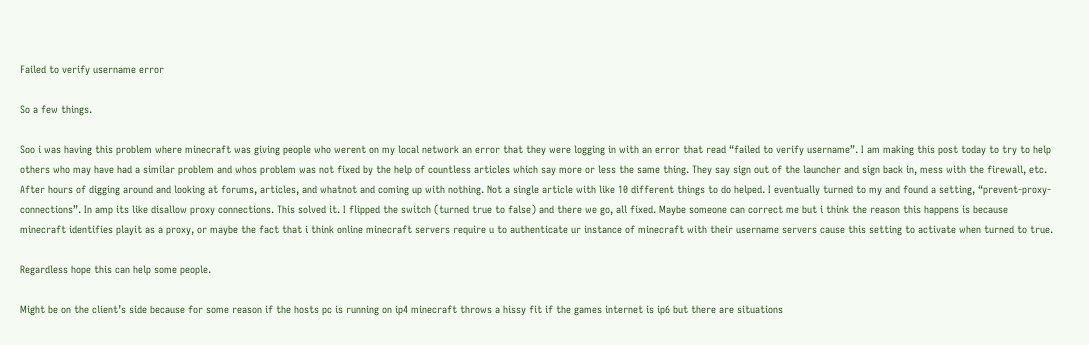Failed to verify username error

So a few things.

Soo i was having this problem where minecraft was giving people who werent on my local network an error that they were logging in with an error that read “failed to verify username”. I am making this post today to try to help others who may have had a similar problem and whos problem was not fixed by the help of countless articles which say more or less the same thing. They say sign out of the launcher and sign back in, mess with the firewall, etc. After hours of digging around and looking at forums, articles, and whatnot and coming up with nothing. Not a single article with like 10 different things to do helped. I eventually turned to my and found a setting, “prevent-proxy-connections”. In amp its like disallow proxy connections. This solved it. I flipped the switch (turned true to false) and there we go, all fixed. Maybe someone can correct me but i think the reason this happens is because minecraft identifies playit as a proxy, or maybe the fact that i think online minecraft servers require u to authenticate ur instance of minecraft with their username servers cause this setting to activate when turned to true.

Regardless hope this can help some people.

Might be on the client’s side because for some reason if the hosts pc is running on ip4 minecraft throws a hissy fit if the games internet is ip6 but there are situations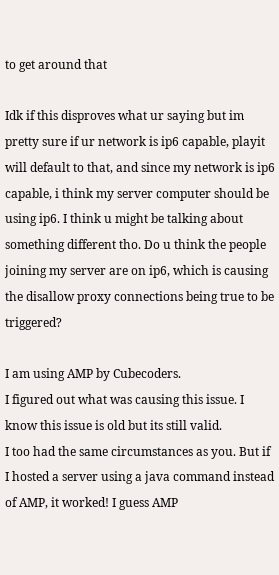to get around that

Idk if this disproves what ur saying but im pretty sure if ur network is ip6 capable, playit will default to that, and since my network is ip6 capable, i think my server computer should be using ip6. I think u might be talking about something different tho. Do u think the people joining my server are on ip6, which is causing the disallow proxy connections being true to be triggered?

I am using AMP by Cubecoders.
I figured out what was causing this issue. I know this issue is old but its still valid.
I too had the same circumstances as you. But if I hosted a server using a java command instead of AMP, it worked! I guess AMP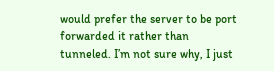would prefer the server to be port forwarded it rather than tunneled. I’m not sure why, I just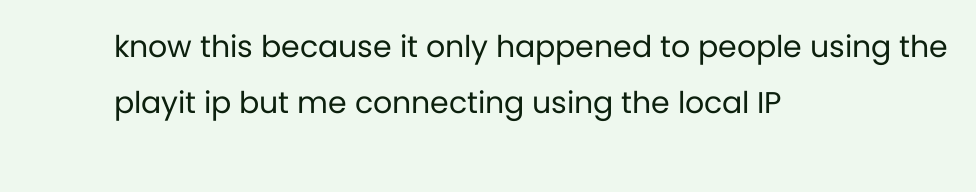know this because it only happened to people using the playit ip but me connecting using the local IP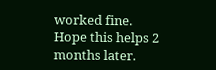worked fine.
Hope this helps 2 months later.